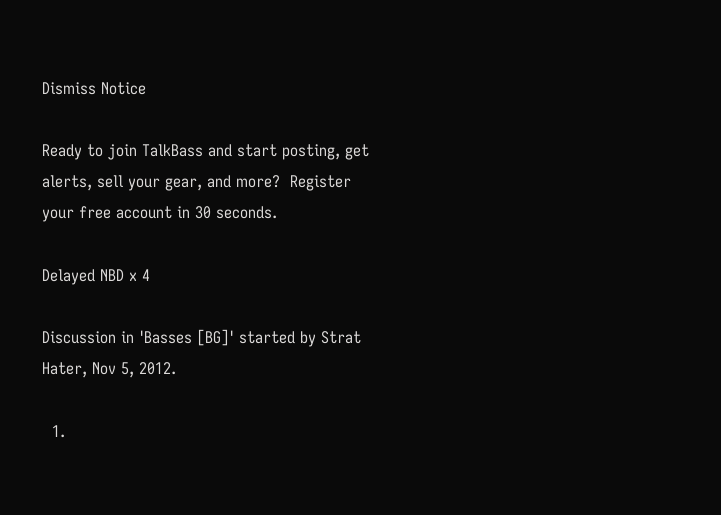Dismiss Notice

Ready to join TalkBass and start posting, get alerts, sell your gear, and more?  Register your free account in 30 seconds.

Delayed NBD x 4

Discussion in 'Basses [BG]' started by Strat Hater, Nov 5, 2012.

  1.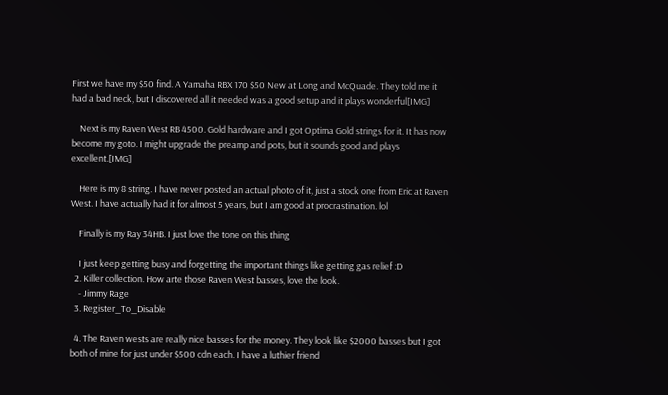First we have my $50 find. A Yamaha RBX 170 $50 New at Long and McQuade. They told me it had a bad neck, but I discovered all it needed was a good setup and it plays wonderful[IMG]

    Next is my Raven West RB 4500. Gold hardware and I got Optima Gold strings for it. It has now become my goto. I might upgrade the preamp and pots, but it sounds good and plays excellent.[IMG]

    Here is my 8 string. I have never posted an actual photo of it, just a stock one from Eric at Raven West. I have actually had it for almost 5 years, but I am good at procrastination. lol

    Finally is my Ray 34HB. I just love the tone on this thing

    I just keep getting busy and forgetting the important things like getting gas relief :D
  2. Killer collection. How arte those Raven West basses, love the look.
    - Jimmy Rage
  3. Register_To_Disable

  4. The Raven wests are really nice basses for the money. They look like $2000 basses but I got both of mine for just under $500 cdn each. I have a luthier friend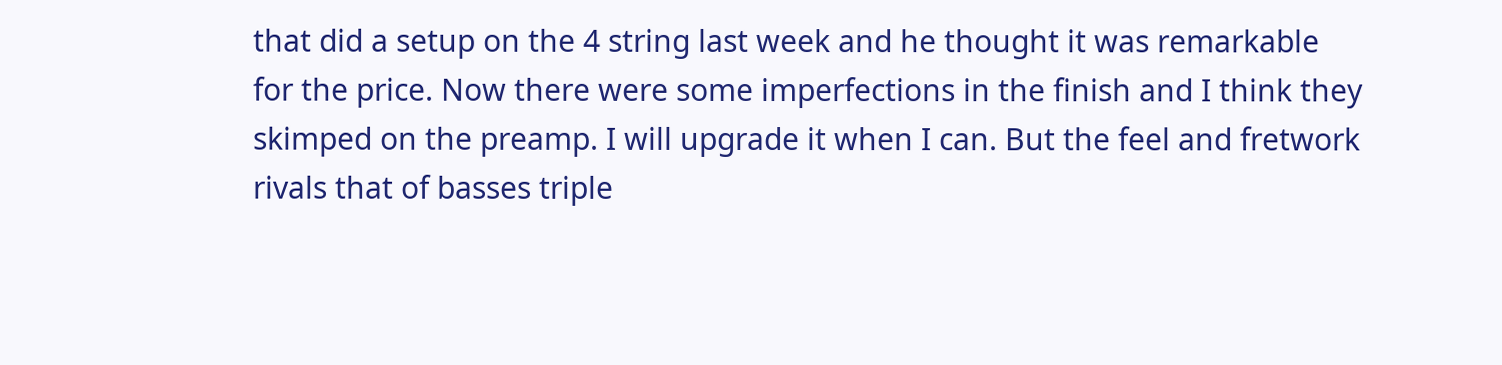that did a setup on the 4 string last week and he thought it was remarkable for the price. Now there were some imperfections in the finish and I think they skimped on the preamp. I will upgrade it when I can. But the feel and fretwork rivals that of basses triple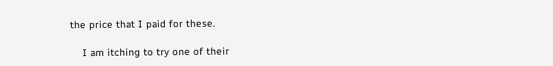the price that I paid for these.

    I am itching to try one of their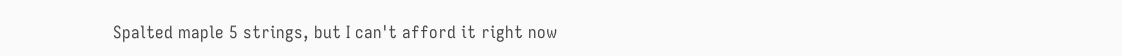Spalted maple 5 strings, but I can't afford it right now